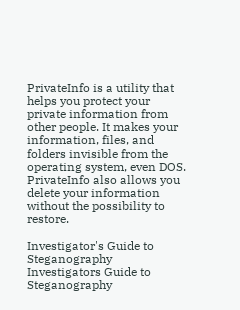PrivateInfo is a utility that helps you protect your private information from other people. It makes your information, files, and folders invisible from the operating system, even DOS. PrivateInfo also allows you delete your information without the possibility to restore.

Investigator's Guide to Steganography
Investigators Guide to Steganography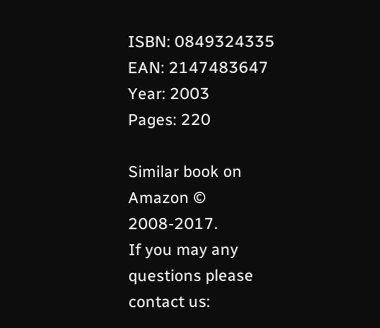ISBN: 0849324335
EAN: 2147483647
Year: 2003
Pages: 220

Similar book on Amazon © 2008-2017.
If you may any questions please contact us: